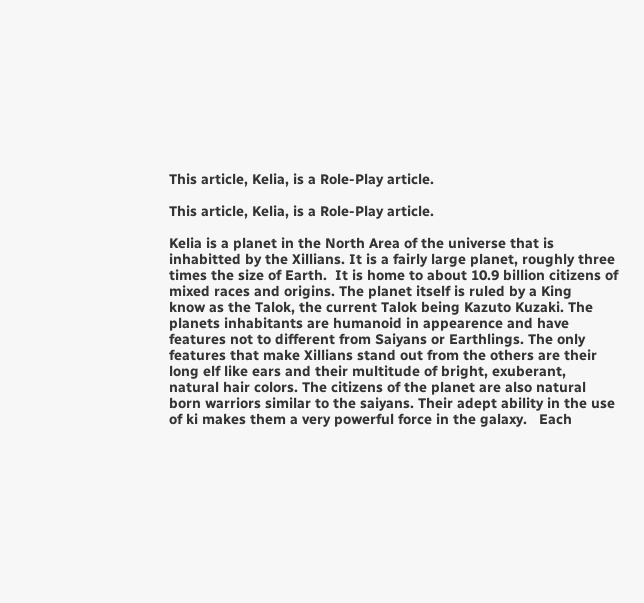This article, Kelia, is a Role-Play article.

This article, Kelia, is a Role-Play article.

Kelia is a planet in the North Area of the universe that is inhabitted by the Xillians. It is a fairly large planet, roughly three times the size of Earth.  It is home to about 10.9 billion citizens of mixed races and origins. The planet itself is ruled by a King
know as the Talok, the current Talok being Kazuto Kuzaki. The planets inhabitants are humanoid in appearence and have features not to different from Saiyans or Earthlings. The only features that make Xillians stand out from the others are their long elf like ears and their multitude of bright, exuberant, natural hair colors. The citizens of the planet are also natural born warriors similar to the saiyans. Their adept ability in the use of ki makes them a very powerful force in the galaxy.   Each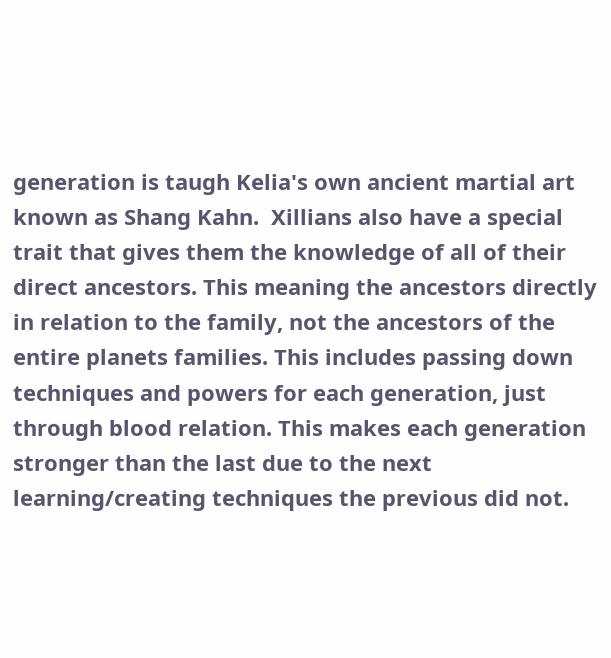generation is taugh Kelia's own ancient martial art known as Shang Kahn.  Xillians also have a special trait that gives them the knowledge of all of their direct ancestors. This meaning the ancestors directly in relation to the family, not the ancestors of the entire planets families. This includes passing down techniques and powers for each generation, just through blood relation. This makes each generation stronger than the last due to the next learning/creating techniques the previous did not.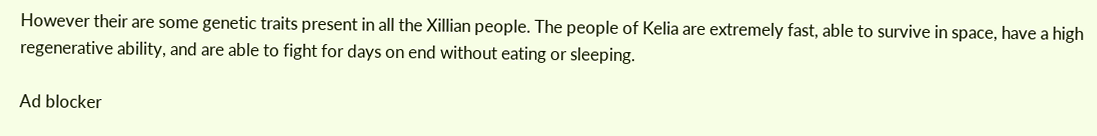However their are some genetic traits present in all the Xillian people. The people of Kelia are extremely fast, able to survive in space, have a high regenerative ability, and are able to fight for days on end without eating or sleeping.

Ad blocker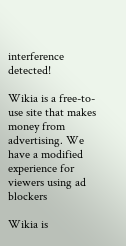interference detected!

Wikia is a free-to-use site that makes money from advertising. We have a modified experience for viewers using ad blockers

Wikia is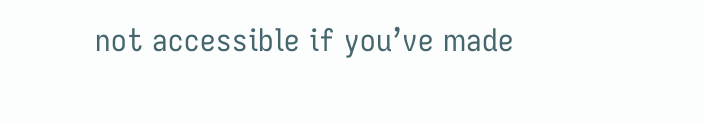not accessible if you’ve made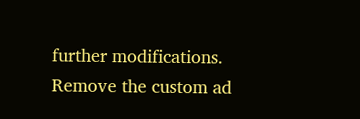further modifications. Remove the custom ad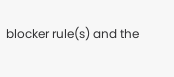blocker rule(s) and the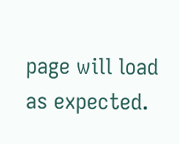page will load as expected.